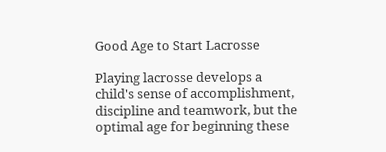Good Age to Start Lacrosse

Playing lacrosse develops a child's sense of accomplishment, discipline and teamwork, but the optimal age for beginning these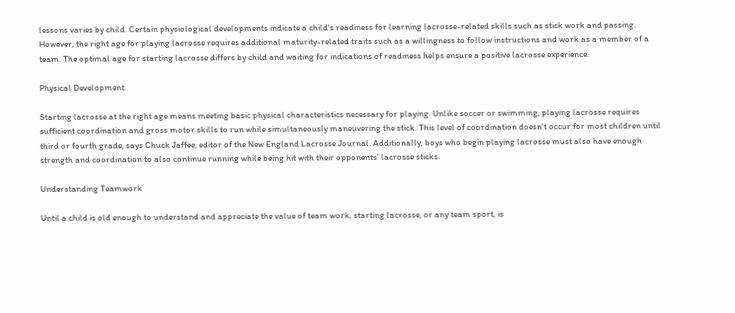lessons varies by child. Certain physiological developments indicate a child's readiness for learning lacrosse-related skills such as stick work and passing. However, the right age for playing lacrosse requires additional maturity-related traits such as a willingness to follow instructions and work as a member of a team. The optimal age for starting lacrosse differs by child and waiting for indications of readiness helps ensure a positive lacrosse experience.

Physical Development

Starting lacrosse at the right age means meeting basic physical characteristics necessary for playing. Unlike soccer or swimming, playing lacrosse requires sufficient coordination and gross motor skills to run while simultaneously maneuvering the stick. This level of coordination doesn't occur for most children until third or fourth grade, says Chuck Jaffee, editor of the New England Lacrosse Journal. Additionally, boys who begin playing lacrosse must also have enough strength and coordination to also continue running while being hit with their opponents' lacrosse sticks.

Understanding Teamwork

Until a child is old enough to understand and appreciate the value of team work, starting lacrosse, or any team sport, is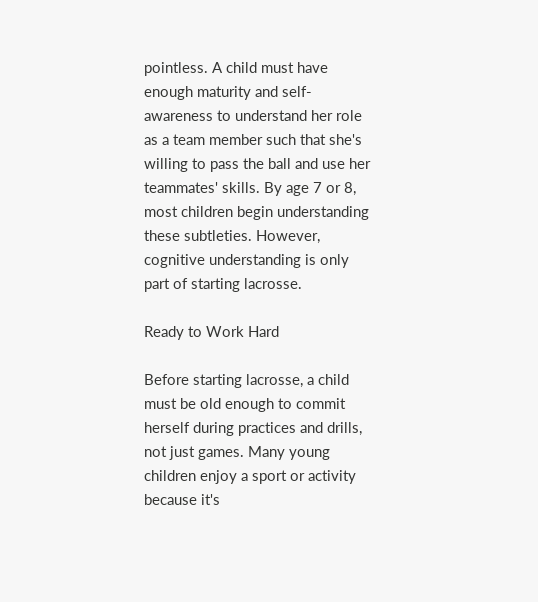pointless. A child must have enough maturity and self-awareness to understand her role as a team member such that she's willing to pass the ball and use her teammates' skills. By age 7 or 8, most children begin understanding these subtleties. However, cognitive understanding is only part of starting lacrosse.

Ready to Work Hard

Before starting lacrosse, a child must be old enough to commit herself during practices and drills, not just games. Many young children enjoy a sport or activity because it's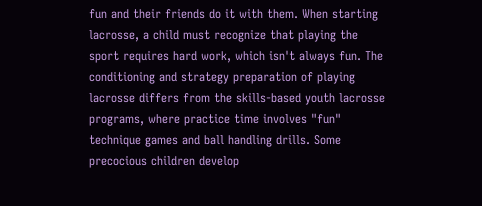fun and their friends do it with them. When starting lacrosse, a child must recognize that playing the sport requires hard work, which isn't always fun. The conditioning and strategy preparation of playing lacrosse differs from the skills-based youth lacrosse programs, where practice time involves "fun" technique games and ball handling drills. Some precocious children develop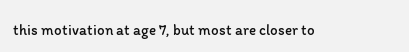this motivation at age 7, but most are closer to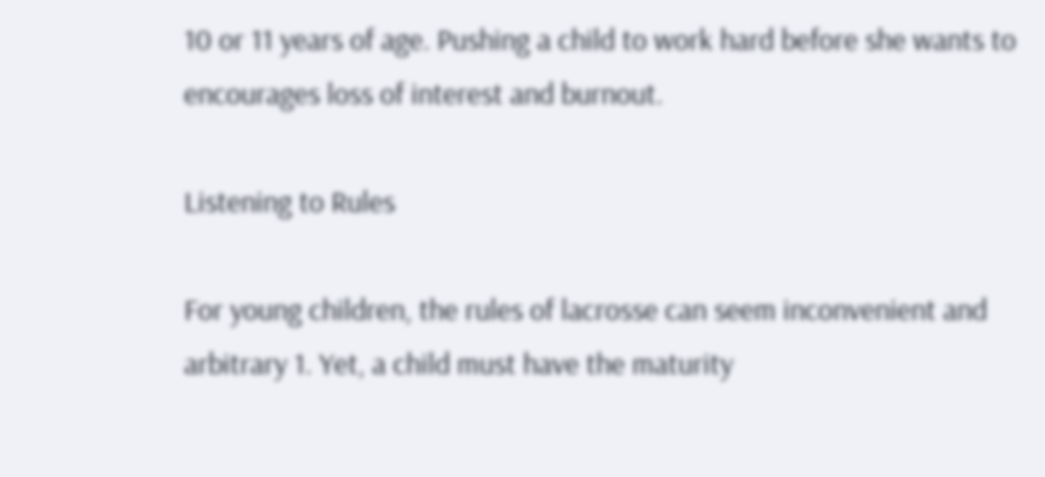10 or 11 years of age. Pushing a child to work hard before she wants to encourages loss of interest and burnout.

Listening to Rules

For young children, the rules of lacrosse can seem inconvenient and arbitrary 1. Yet, a child must have the maturity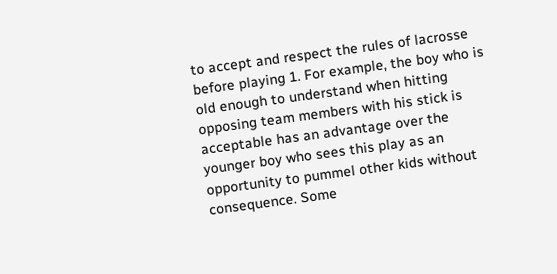to accept and respect the rules of lacrosse before playing 1. For example, the boy who is old enough to understand when hitting opposing team members with his stick is acceptable has an advantage over the younger boy who sees this play as an opportunity to pummel other kids without consequence. Some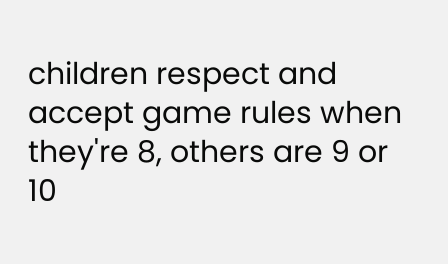children respect and accept game rules when they're 8, others are 9 or 10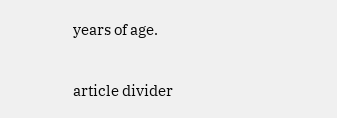years of age.

article divider